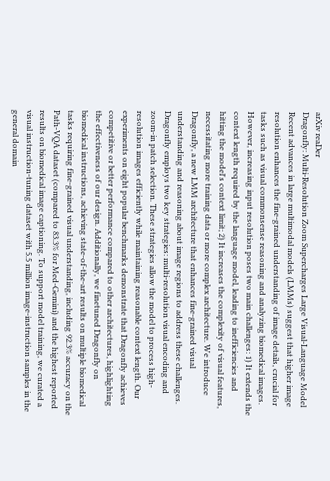arXiv reaDer
Dragonfly: Multi-Resolution Zoom Supercharges Large Visual-Language Model
Recent advances in large multimodal models (LMMs) suggest that higher image resolution enhances the fine-grained understanding of image details, crucial for tasks such as visual commonsense reasoning and analyzing biomedical images. However, increasing input resolution poses two main challenges: 1) It extends the context length required by the language model, leading to inefficiencies and hitting the model's context limit; 2) It increases the complexity of visual features, necessitating more training data or more complex architecture. We introduce Dragonfly, a new LMM architecture that enhances fine-grained visual understanding and reasoning about image regions to address these challenges. Dragonfly employs two key strategies: multi-resolution visual encoding and zoom-in patch selection. These strategies allow the model to process high-resolution images efficiently while maintaining reasonable context length. Our experiments on eight popular benchmarks demonstrate that Dragonfly achieves competitive or better performance compared to other architectures, highlighting the effectiveness of our design. Additionally, we finetuned Dragonfly on biomedical instructions, achieving state-of-the-art results on multiple biomedical tasks requiring fine-grained visual understanding, including 92.3% accuracy on the Path-VQA dataset (compared to 83.3% for Med-Gemini) and the highest reported results on biomedical image captioning. To support model training, we curated a visual instruction-tuning dataset with 5.5 million image-instruction samples in the general domain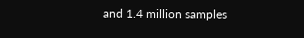and 1.4 million samples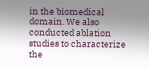in the biomedical domain. We also conducted ablation studies to characterize the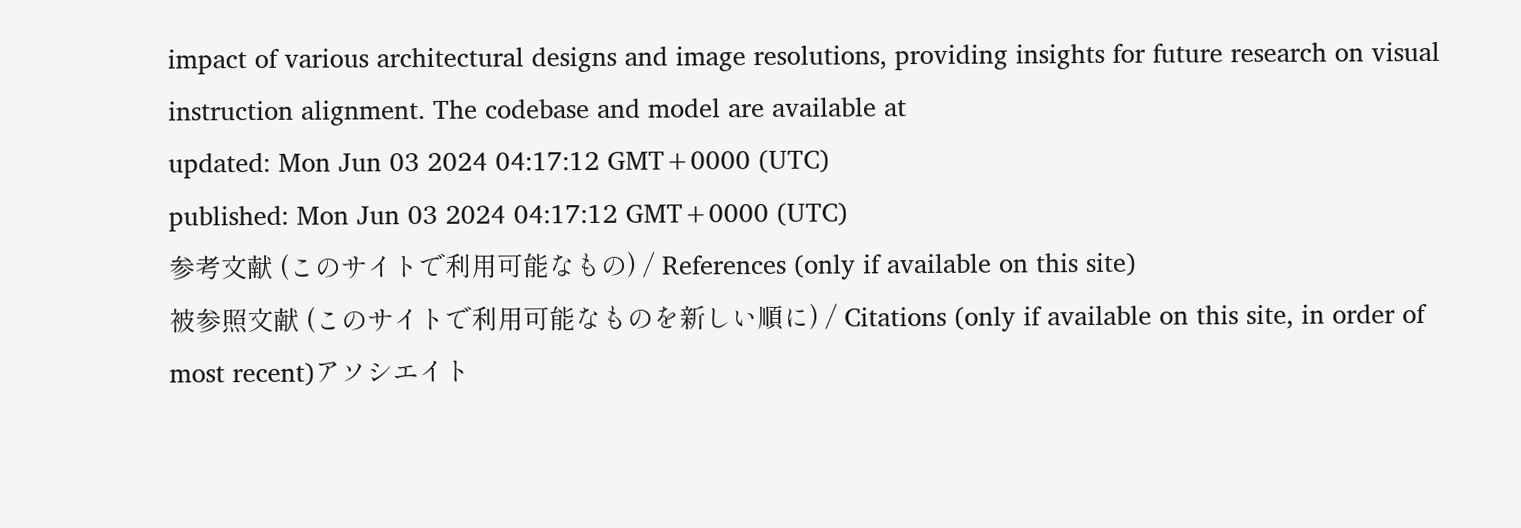impact of various architectural designs and image resolutions, providing insights for future research on visual instruction alignment. The codebase and model are available at
updated: Mon Jun 03 2024 04:17:12 GMT+0000 (UTC)
published: Mon Jun 03 2024 04:17:12 GMT+0000 (UTC)
参考文献 (このサイトで利用可能なもの) / References (only if available on this site)
被参照文献 (このサイトで利用可能なものを新しい順に) / Citations (only if available on this site, in order of most recent)アソシエイト